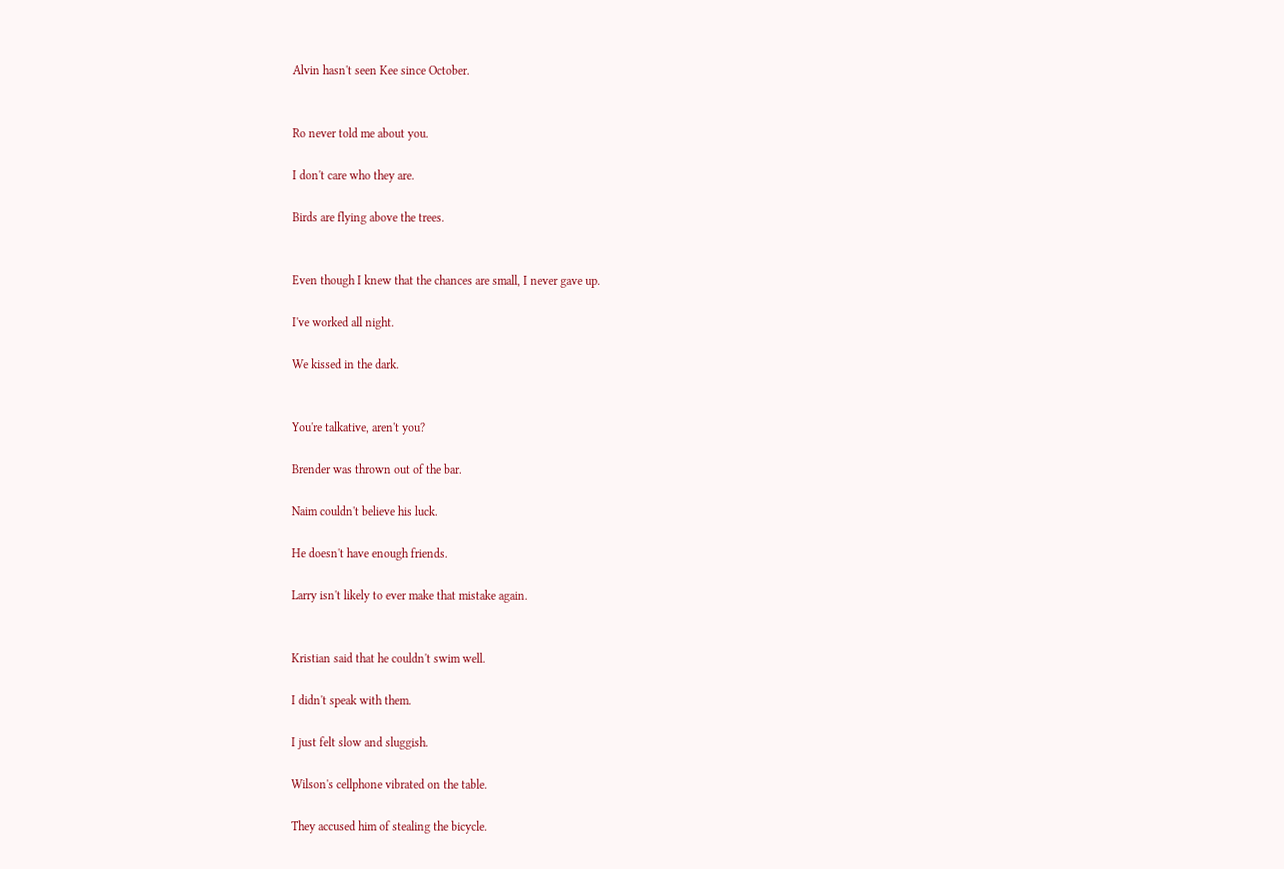Alvin hasn't seen Kee since October.


Ro never told me about you.

I don't care who they are.

Birds are flying above the trees.


Even though I knew that the chances are small, I never gave up.

I've worked all night.

We kissed in the dark.


You're talkative, aren't you?

Brender was thrown out of the bar.

Naim couldn't believe his luck.

He doesn't have enough friends.

Larry isn't likely to ever make that mistake again.


Kristian said that he couldn't swim well.

I didn't speak with them.

I just felt slow and sluggish.

Wilson's cellphone vibrated on the table.

They accused him of stealing the bicycle.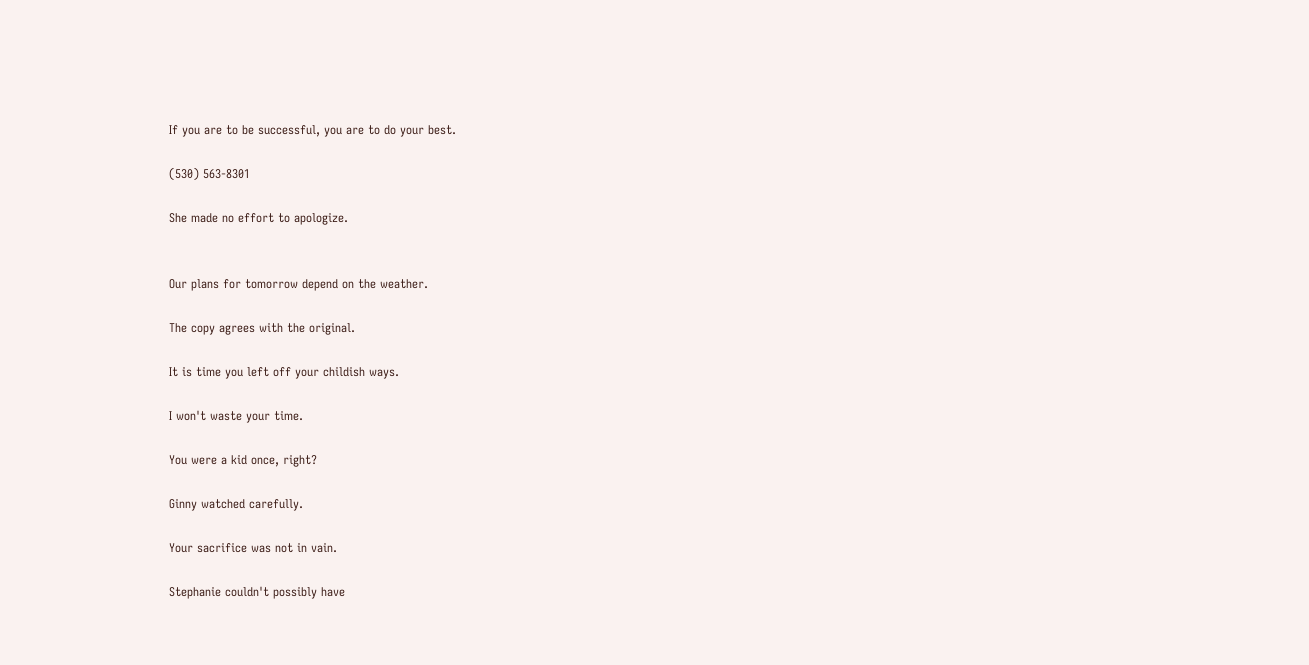If you are to be successful, you are to do your best.

(530) 563-8301

She made no effort to apologize.


Our plans for tomorrow depend on the weather.

The copy agrees with the original.

It is time you left off your childish ways.

I won't waste your time.

You were a kid once, right?

Ginny watched carefully.

Your sacrifice was not in vain.

Stephanie couldn't possibly have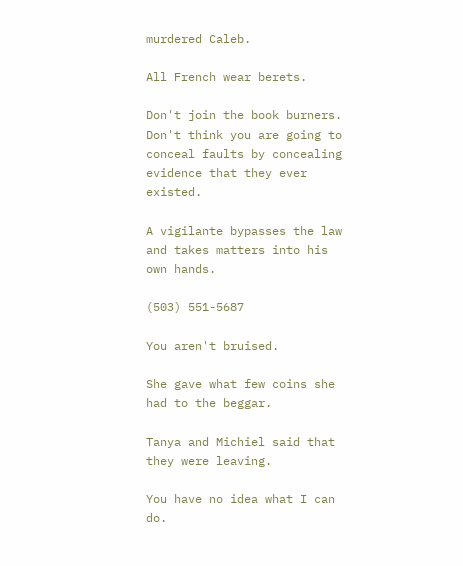murdered Caleb.

All French wear berets.

Don't join the book burners. Don't think you are going to conceal faults by concealing evidence that they ever existed.

A vigilante bypasses the law and takes matters into his own hands.

(503) 551-5687

You aren't bruised.

She gave what few coins she had to the beggar.

Tanya and Michiel said that they were leaving.

You have no idea what I can do.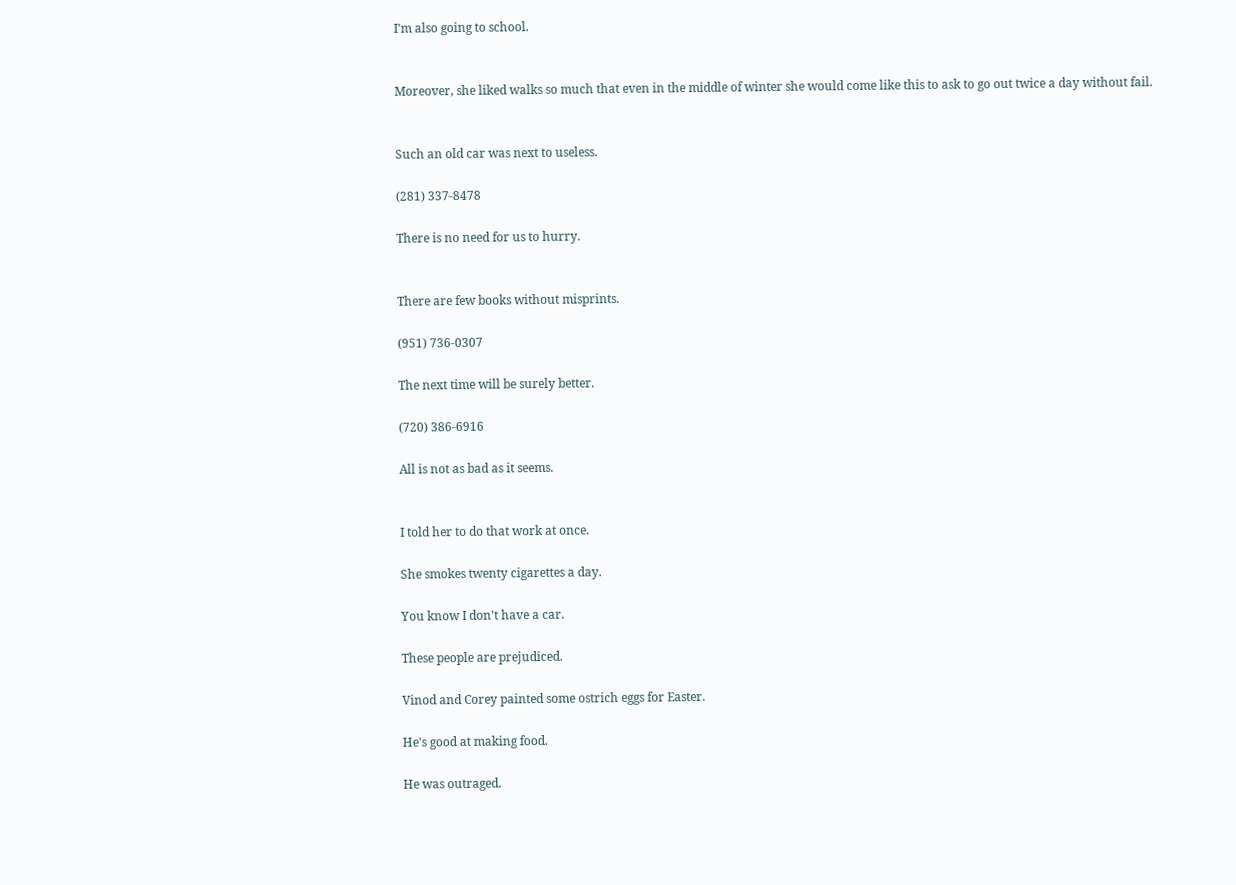I'm also going to school.


Moreover, she liked walks so much that even in the middle of winter she would come like this to ask to go out twice a day without fail.


Such an old car was next to useless.

(281) 337-8478

There is no need for us to hurry.


There are few books without misprints.

(951) 736-0307

The next time will be surely better.

(720) 386-6916

All is not as bad as it seems.


I told her to do that work at once.

She smokes twenty cigarettes a day.

You know I don't have a car.

These people are prejudiced.

Vinod and Corey painted some ostrich eggs for Easter.

He's good at making food.

He was outraged.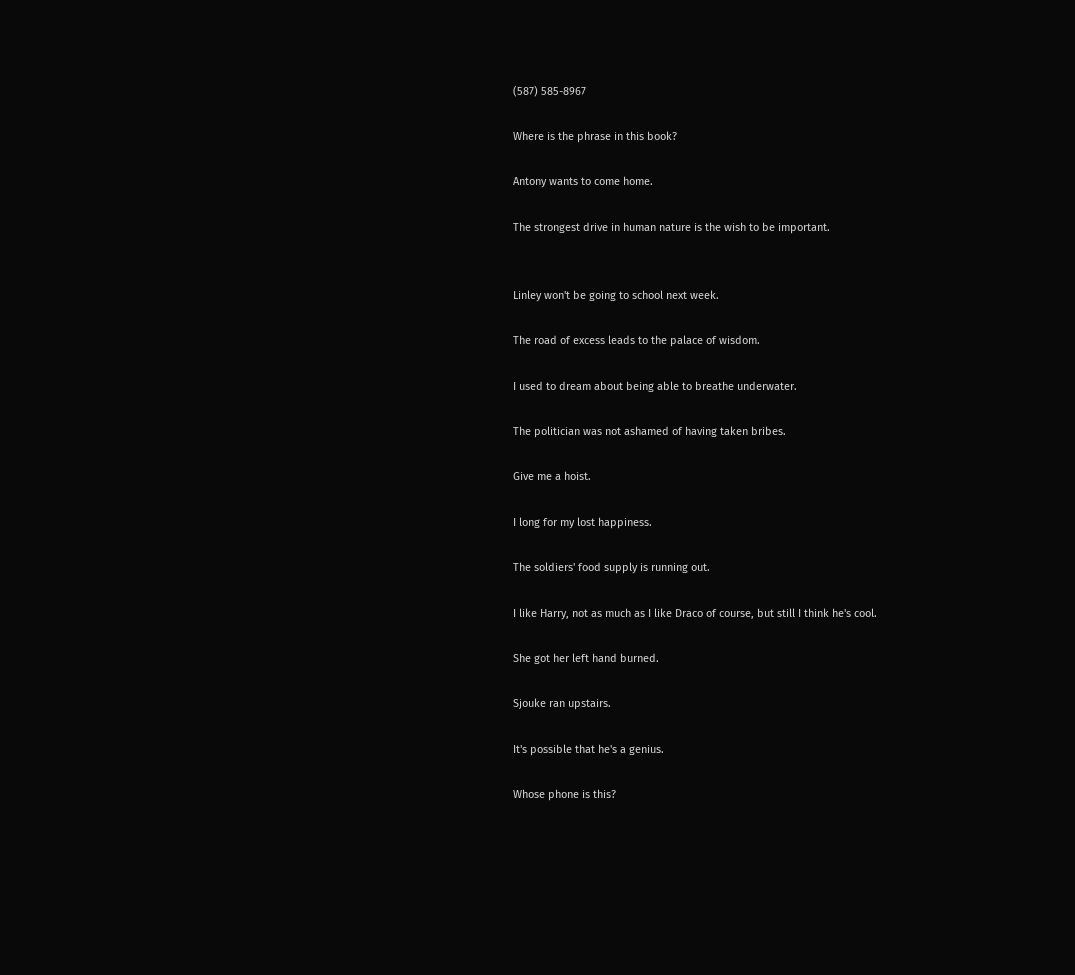(587) 585-8967

Where is the phrase in this book?

Antony wants to come home.

The strongest drive in human nature is the wish to be important.


Linley won't be going to school next week.

The road of excess leads to the palace of wisdom.

I used to dream about being able to breathe underwater.

The politician was not ashamed of having taken bribes.

Give me a hoist.

I long for my lost happiness.

The soldiers' food supply is running out.

I like Harry, not as much as I like Draco of course, but still I think he's cool.

She got her left hand burned.

Sjouke ran upstairs.

It's possible that he's a genius.

Whose phone is this?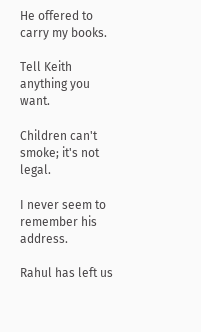He offered to carry my books.

Tell Keith anything you want.

Children can't smoke; it's not legal.

I never seem to remember his address.

Rahul has left us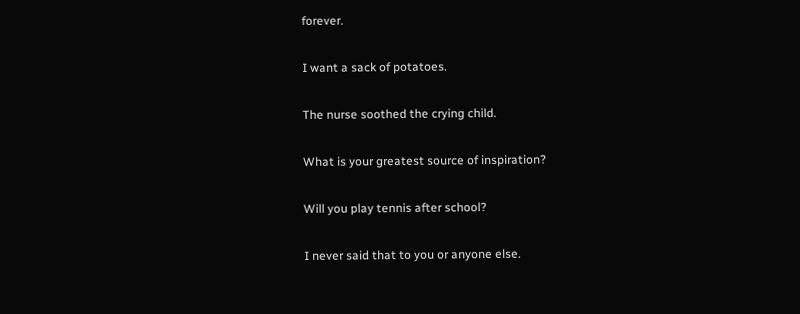forever.

I want a sack of potatoes.

The nurse soothed the crying child.

What is your greatest source of inspiration?

Will you play tennis after school?

I never said that to you or anyone else.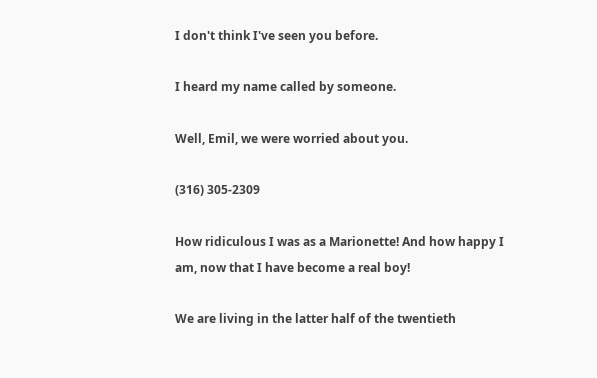I don't think I've seen you before.

I heard my name called by someone.

Well, Emil, we were worried about you.

(316) 305-2309

How ridiculous I was as a Marionette! And how happy I am, now that I have become a real boy!

We are living in the latter half of the twentieth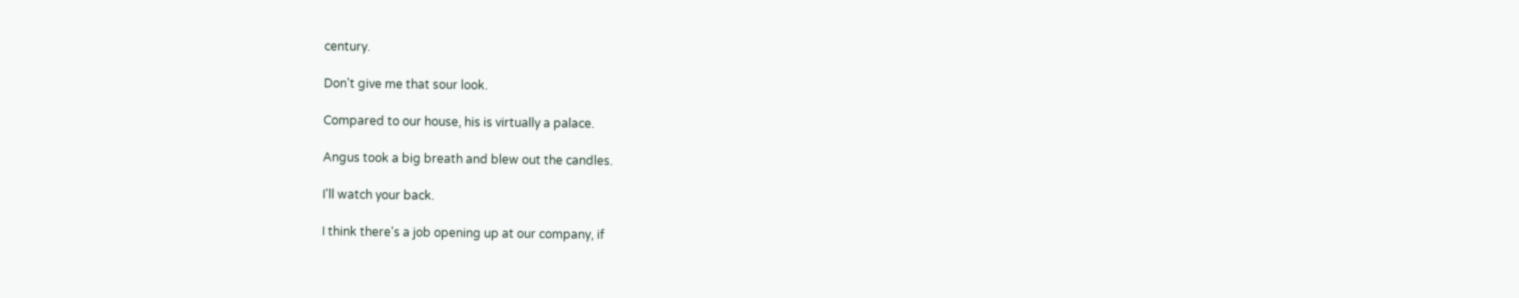century.

Don't give me that sour look.

Compared to our house, his is virtually a palace.

Angus took a big breath and blew out the candles.

I'll watch your back.

I think there's a job opening up at our company, if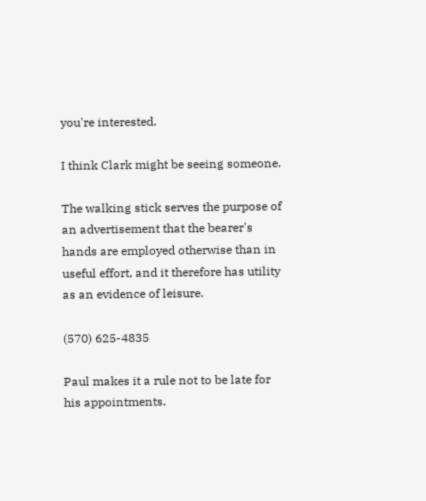you're interested.

I think Clark might be seeing someone.

The walking stick serves the purpose of an advertisement that the bearer's hands are employed otherwise than in useful effort, and it therefore has utility as an evidence of leisure.

(570) 625-4835

Paul makes it a rule not to be late for his appointments.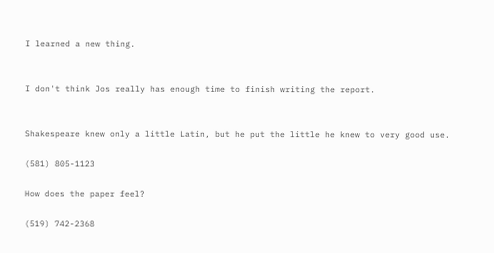I learned a new thing.


I don't think Jos really has enough time to finish writing the report.


Shakespeare knew only a little Latin, but he put the little he knew to very good use.

(581) 805-1123

How does the paper feel?

(519) 742-2368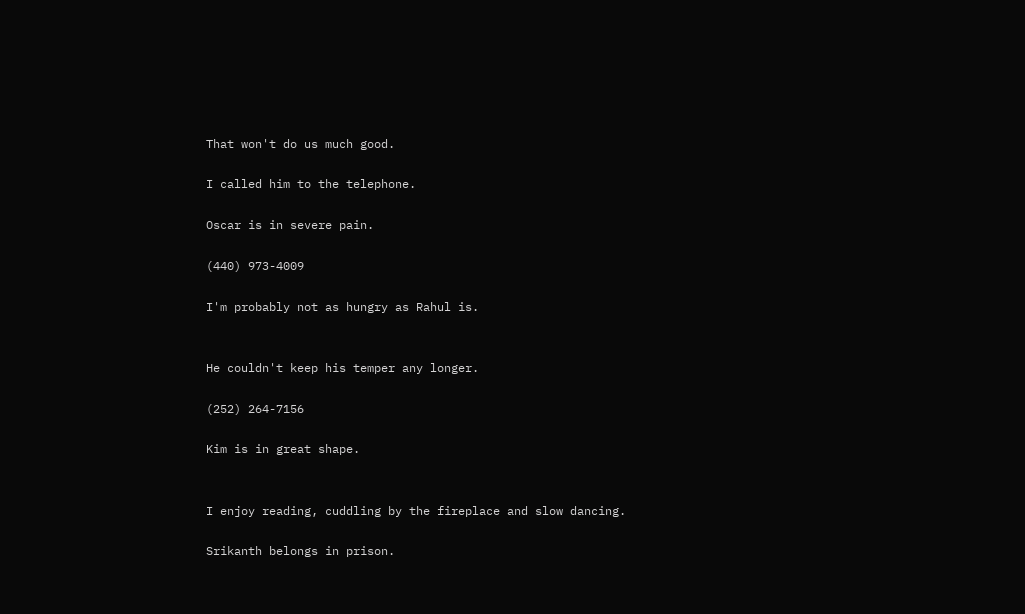That won't do us much good.

I called him to the telephone.

Oscar is in severe pain.

(440) 973-4009

I'm probably not as hungry as Rahul is.


He couldn't keep his temper any longer.

(252) 264-7156

Kim is in great shape.


I enjoy reading, cuddling by the fireplace and slow dancing.

Srikanth belongs in prison.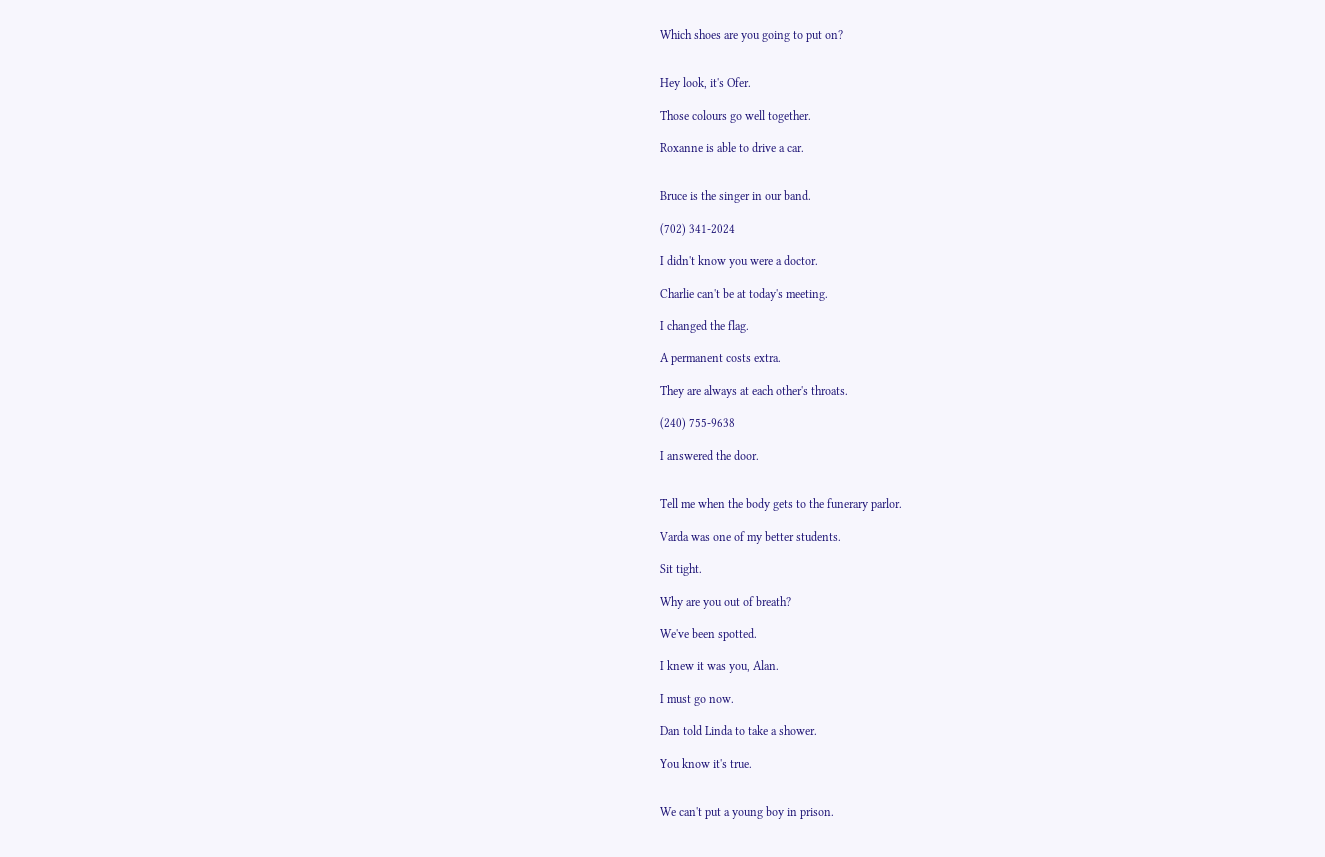Which shoes are you going to put on?


Hey look, it's Ofer.

Those colours go well together.

Roxanne is able to drive a car.


Bruce is the singer in our band.

(702) 341-2024

I didn't know you were a doctor.

Charlie can't be at today's meeting.

I changed the flag.

A permanent costs extra.

They are always at each other's throats.

(240) 755-9638

I answered the door.


Tell me when the body gets to the funerary parlor.

Varda was one of my better students.

Sit tight.

Why are you out of breath?

We've been spotted.

I knew it was you, Alan.

I must go now.

Dan told Linda to take a shower.

You know it's true.


We can't put a young boy in prison.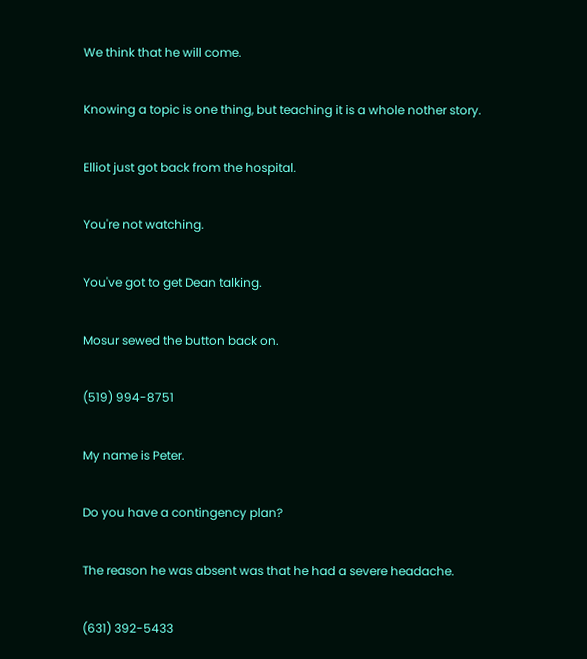We think that he will come.

Knowing a topic is one thing, but teaching it is a whole nother story.

Elliot just got back from the hospital.

You're not watching.

You've got to get Dean talking.

Mosur sewed the button back on.

(519) 994-8751

My name is Peter.

Do you have a contingency plan?

The reason he was absent was that he had a severe headache.

(631) 392-5433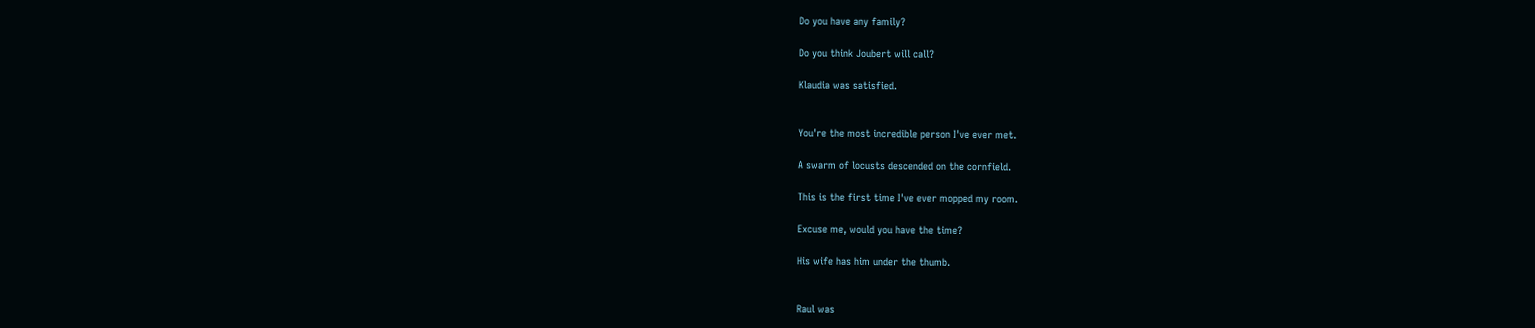Do you have any family?

Do you think Joubert will call?

Klaudia was satisfied.


You're the most incredible person I've ever met.

A swarm of locusts descended on the cornfield.

This is the first time I've ever mopped my room.

Excuse me, would you have the time?

His wife has him under the thumb.


Raul was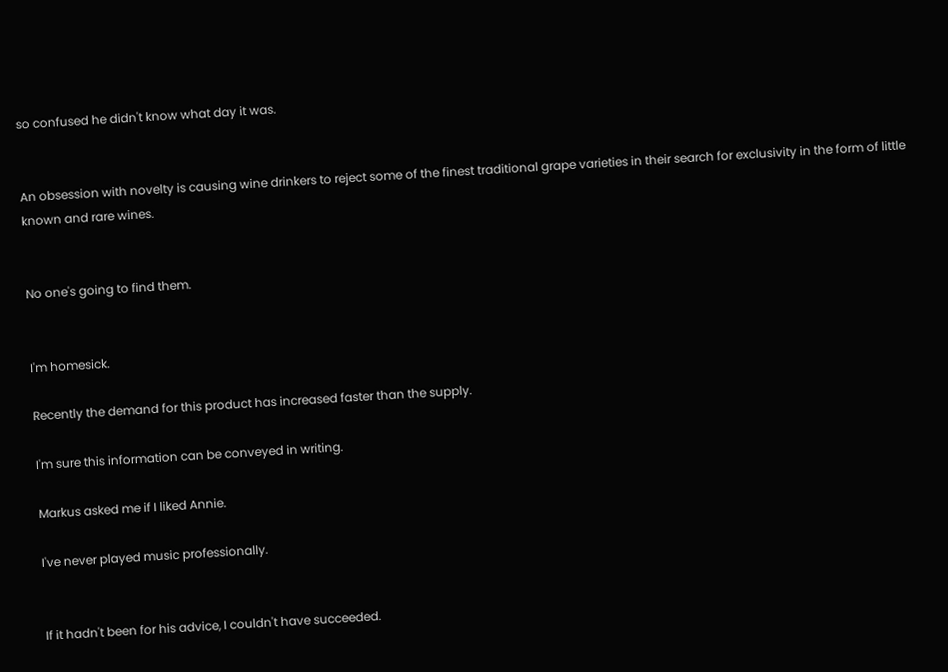so confused he didn't know what day it was.


An obsession with novelty is causing wine drinkers to reject some of the finest traditional grape varieties in their search for exclusivity in the form of little known and rare wines.


No one's going to find them.


I'm homesick.

Recently the demand for this product has increased faster than the supply.

I'm sure this information can be conveyed in writing.

Markus asked me if I liked Annie.

I've never played music professionally.


If it hadn't been for his advice, I couldn't have succeeded.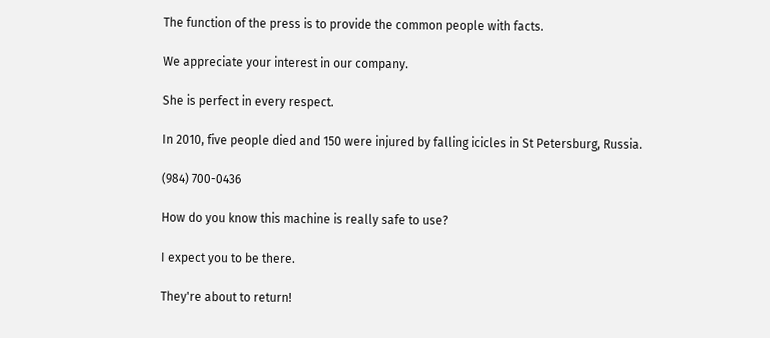The function of the press is to provide the common people with facts.

We appreciate your interest in our company.

She is perfect in every respect.

In 2010, five people died and 150 were injured by falling icicles in St Petersburg, Russia.

(984) 700-0436

How do you know this machine is really safe to use?

I expect you to be there.

They're about to return!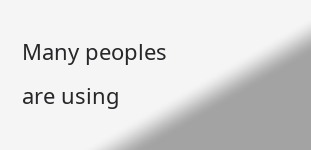Many peoples are using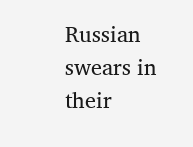Russian swears in their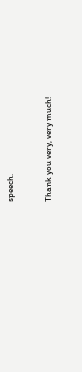speech.


Thank you very, very much!